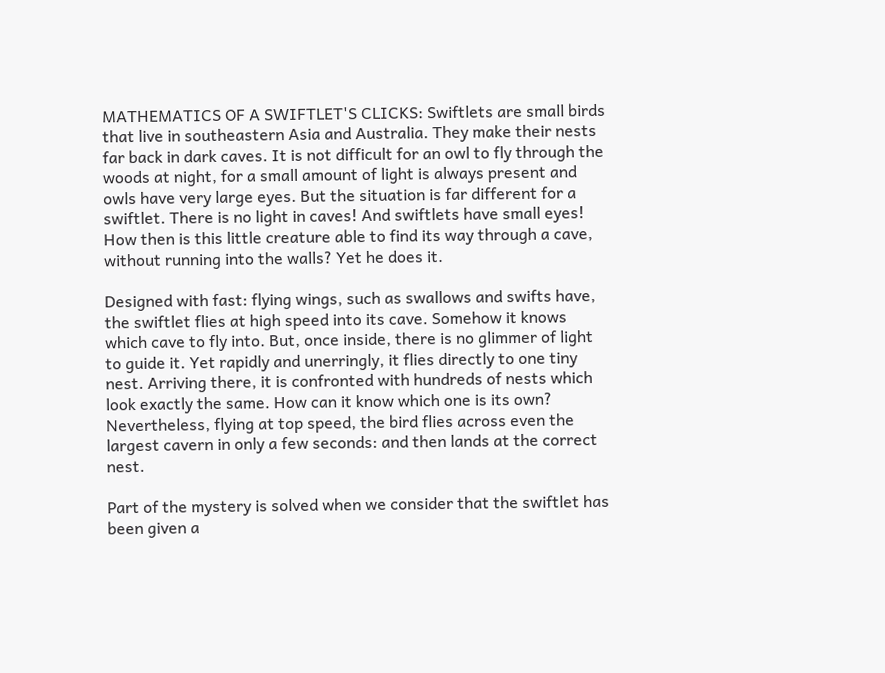MATHEMATICS OF A SWIFTLET'S CLICKS: Swiftlets are small birds that live in southeastern Asia and Australia. They make their nests far back in dark caves. It is not difficult for an owl to fly through the woods at night, for a small amount of light is always present and owls have very large eyes. But the situation is far different for a swiftlet. There is no light in caves! And swiftlets have small eyes! How then is this little creature able to find its way through a cave, without running into the walls? Yet he does it.

Designed with fast: flying wings, such as swallows and swifts have, the swiftlet flies at high speed into its cave. Somehow it knows which cave to fly into. But, once inside, there is no glimmer of light to guide it. Yet rapidly and unerringly, it flies directly to one tiny nest. Arriving there, it is confronted with hundreds of nests which look exactly the same. How can it know which one is its own? Nevertheless, flying at top speed, the bird flies across even the largest cavern in only a few seconds: and then lands at the correct nest.

Part of the mystery is solved when we consider that the swiftlet has been given a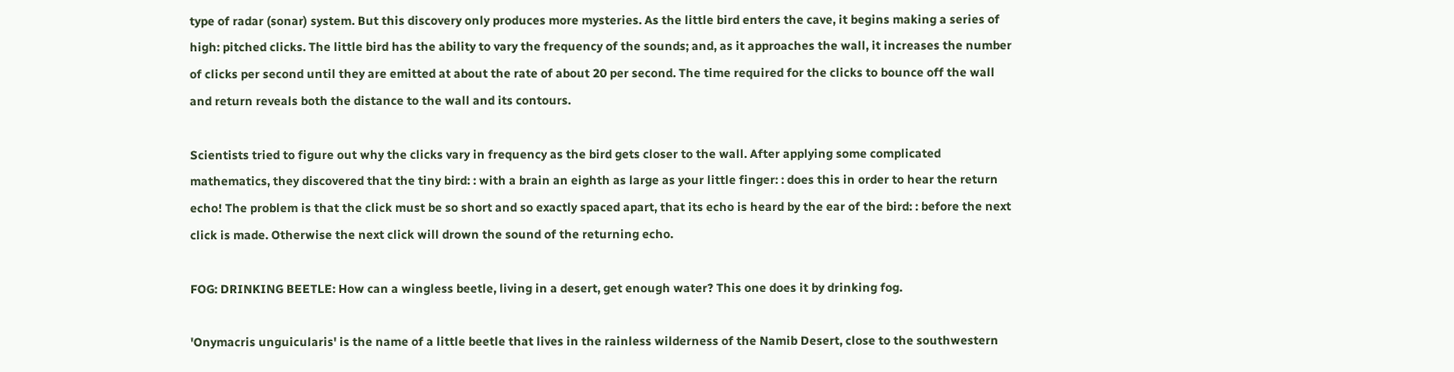type of radar (sonar) system. But this discovery only produces more mysteries. As the little bird enters the cave, it begins making a series of high: pitched clicks. The little bird has the ability to vary the frequency of the sounds; and, as it approaches the wall, it increases the number of clicks per second until they are emitted at about the rate of about 20 per second. The time required for the clicks to bounce off the wall and return reveals both the distance to the wall and its contours.

Scientists tried to figure out why the clicks vary in frequency as the bird gets closer to the wall. After applying some complicated mathematics, they discovered that the tiny bird: : with a brain an eighth as large as your little finger: : does this in order to hear the return echo! The problem is that the click must be so short and so exactly spaced apart, that its echo is heard by the ear of the bird: : before the next click is made. Otherwise the next click will drown the sound of the returning echo.

FOG: DRINKING BEETLE: How can a wingless beetle, living in a desert, get enough water? This one does it by drinking fog.

'Onymacris unguicularis' is the name of a little beetle that lives in the rainless wilderness of the Namib Desert, close to the southwestern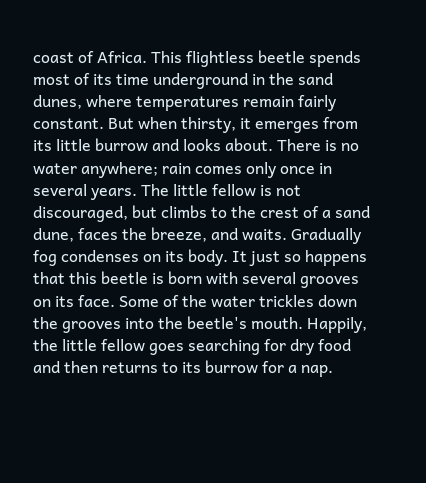coast of Africa. This flightless beetle spends most of its time underground in the sand dunes, where temperatures remain fairly constant. But when thirsty, it emerges from its little burrow and looks about. There is no water anywhere; rain comes only once in several years. The little fellow is not discouraged, but climbs to the crest of a sand dune, faces the breeze, and waits. Gradually fog condenses on its body. It just so happens that this beetle is born with several grooves on its face. Some of the water trickles down the grooves into the beetle's mouth. Happily, the little fellow goes searching for dry food and then returns to its burrow for a nap.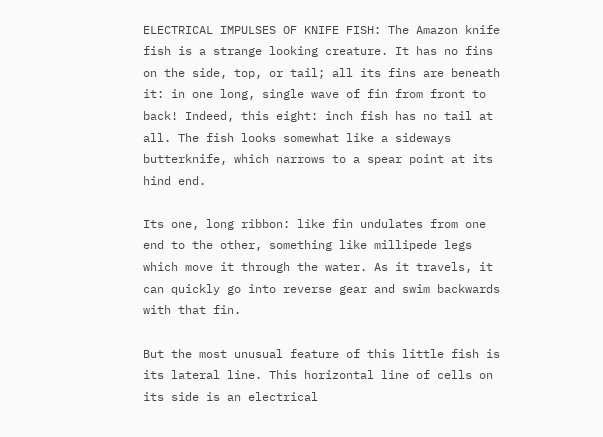ELECTRICAL IMPULSES OF KNIFE FISH: The Amazon knife fish is a strange looking creature. It has no fins on the side, top, or tail; all its fins are beneath it: in one long, single wave of fin from front to back! Indeed, this eight: inch fish has no tail at all. The fish looks somewhat like a sideways butterknife, which narrows to a spear point at its hind end.

Its one, long ribbon: like fin undulates from one end to the other, something like millipede legs which move it through the water. As it travels, it can quickly go into reverse gear and swim backwards with that fin.

But the most unusual feature of this little fish is its lateral line. This horizontal line of cells on its side is an electrical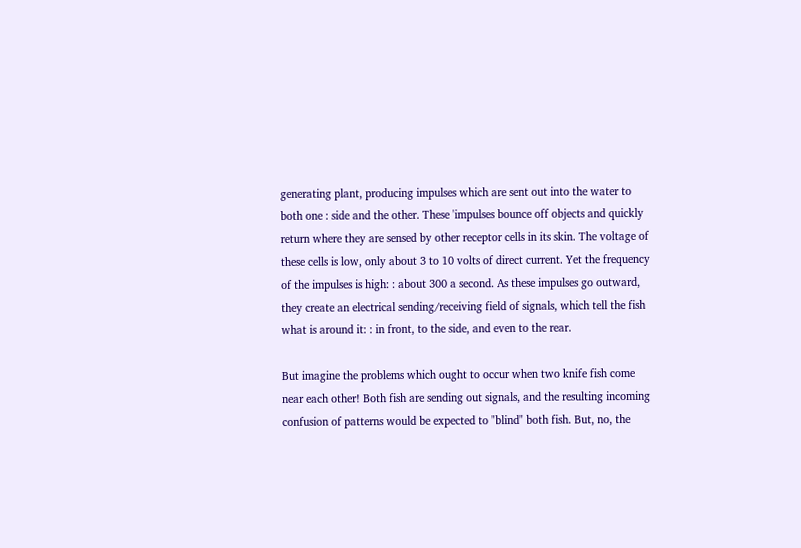generating plant, producing impulses which are sent out into the water to both one : side and the other. These 'impulses bounce off objects and quickly return where they are sensed by other receptor cells in its skin. The voltage of these cells is low, only about 3 to 10 volts of direct current. Yet the frequency of the impulses is high: : about 300 a second. As these impulses go outward, they create an electrical sending/receiving field of signals, which tell the fish what is around it: : in front, to the side, and even to the rear.

But imagine the problems which ought to occur when two knife fish come near each other! Both fish are sending out signals, and the resulting incoming confusion of patterns would be expected to "blind" both fish. But, no, the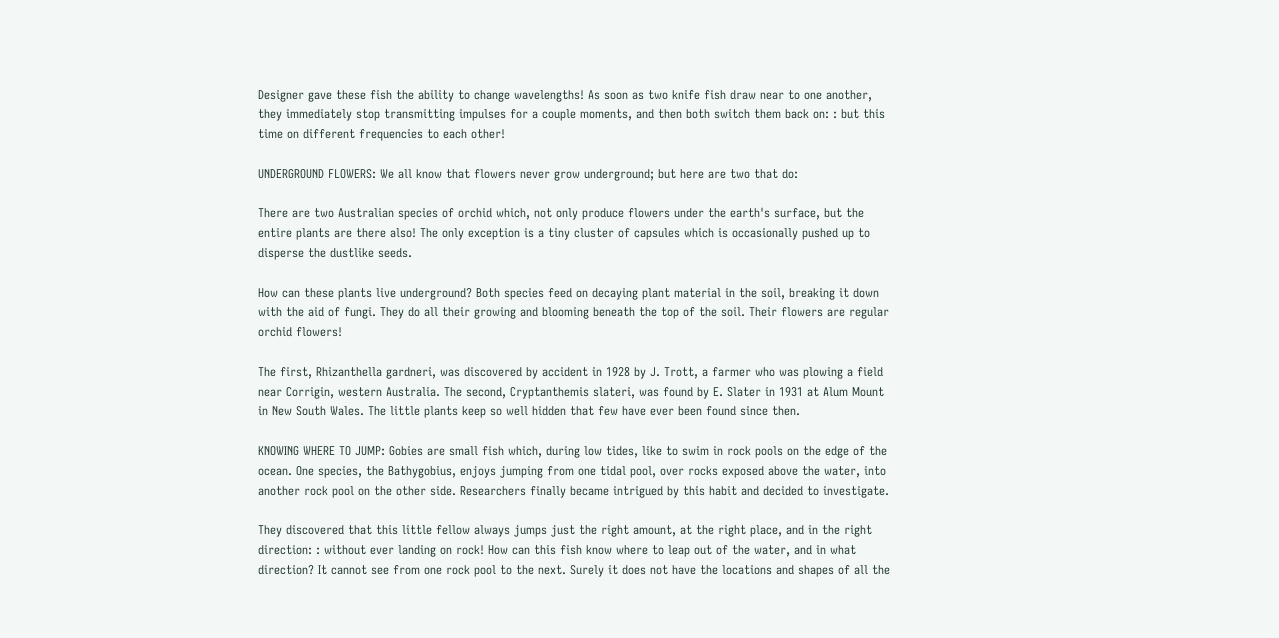Designer gave these fish the ability to change wavelengths! As soon as two knife fish draw near to one another, they immediately stop transmitting impulses for a couple moments, and then both switch them back on: : but this time on different frequencies to each other!

UNDERGROUND FLOWERS: We all know that flowers never grow underground; but here are two that do:

There are two Australian species of orchid which, not only produce flowers under the earth's surface, but the entire plants are there also! The only exception is a tiny cluster of capsules which is occasionally pushed up to disperse the dustlike seeds.

How can these plants live underground? Both species feed on decaying plant material in the soil, breaking it down with the aid of fungi. They do all their growing and blooming beneath the top of the soil. Their flowers are regular orchid flowers!

The first, Rhizanthella gardneri, was discovered by accident in 1928 by J. Trott, a farmer who was plowing a field near Corrigin, western Australia. The second, Cryptanthemis slateri, was found by E. Slater in 1931 at Alum Mount in New South Wales. The little plants keep so well hidden that few have ever been found since then.

KNOWING WHERE TO JUMP: Gobies are small fish which, during low tides, like to swim in rock pools on the edge of the ocean. One species, the Bathygobius, enjoys jumping from one tidal pool, over rocks exposed above the water, into another rock pool on the other side. Researchers finally became intrigued by this habit and decided to investigate.

They discovered that this little fellow always jumps just the right amount, at the right place, and in the right direction: : without ever landing on rock! How can this fish know where to leap out of the water, and in what direction? It cannot see from one rock pool to the next. Surely it does not have the locations and shapes of all the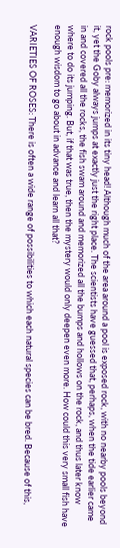rock pools pre: memorized in its tiny head! Although much of the area around a pool is exposed rock, with no nearby pools beyond it, yet the Goby always jumps at exactly just the right place. The scientists have guessed that, perhaps, when the tide earlier came in and covered all the rocks, the fish swam around and memorized all the bumps and hollows on the rock, and thus later know where to do its jumping. But, if that was true, then the mystery would only deepen even more. How could this very small fish have enough wisdom to go about in advance and learn all that?

VARIETIES OF ROSES: There is often a wide range of possibilities to which each natural species can be bred. Because of this,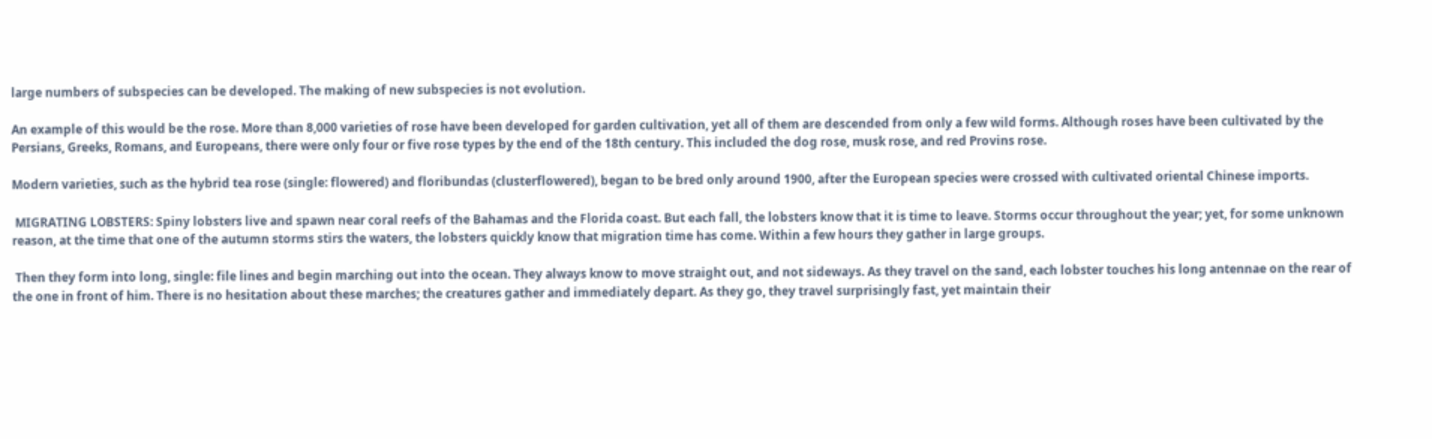large numbers of subspecies can be developed. The making of new subspecies is not evolution.

An example of this would be the rose. More than 8,000 varieties of rose have been developed for garden cultivation, yet all of them are descended from only a few wild forms. Although roses have been cultivated by the Persians, Greeks, Romans, and Europeans, there were only four or five rose types by the end of the 18th century. This included the dog rose, musk rose, and red Provins rose.

Modern varieties, such as the hybrid tea rose (single: flowered) and floribundas (clusterflowered), began to be bred only around 1900, after the European species were crossed with cultivated oriental Chinese imports.

 MIGRATING LOBSTERS: Spiny lobsters live and spawn near coral reefs of the Bahamas and the Florida coast. But each fall, the lobsters know that it is time to leave. Storms occur throughout the year; yet, for some unknown reason, at the time that one of the autumn storms stirs the waters, the lobsters quickly know that migration time has come. Within a few hours they gather in large groups.

 Then they form into long, single: file lines and begin marching out into the ocean. They always know to move straight out, and not sideways. As they travel on the sand, each lobster touches his long antennae on the rear of the one in front of him. There is no hesitation about these marches; the creatures gather and immediately depart. As they go, they travel surprisingly fast, yet maintain their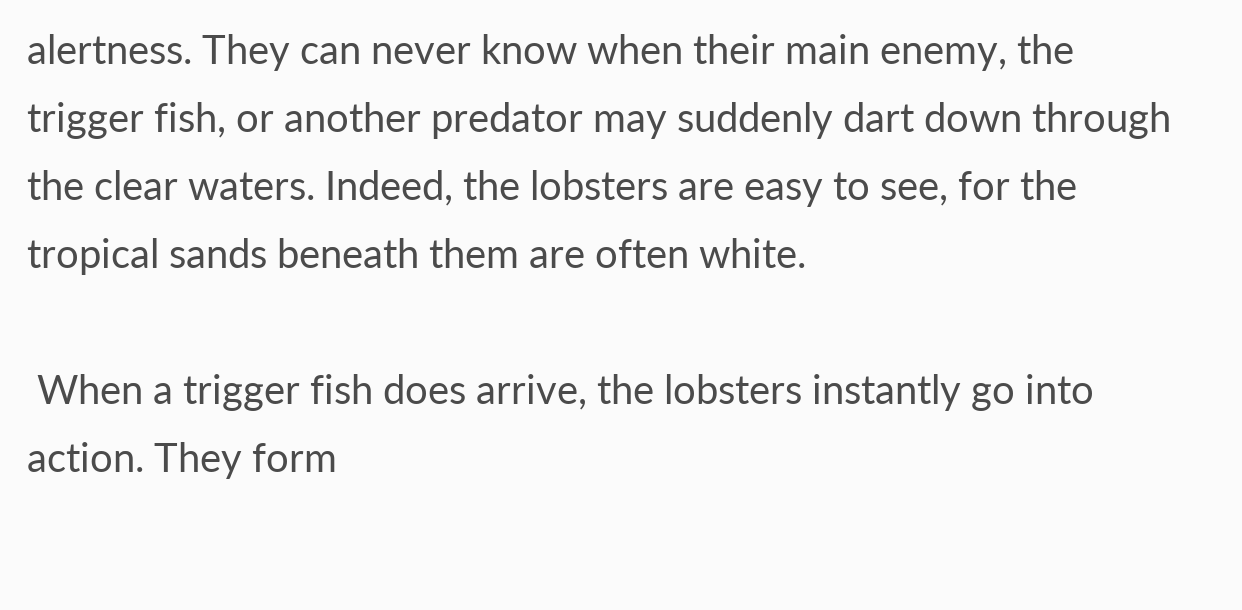alertness. They can never know when their main enemy, the trigger fish, or another predator may suddenly dart down through the clear waters. Indeed, the lobsters are easy to see, for the tropical sands beneath them are often white.

 When a trigger fish does arrive, the lobsters instantly go into action. They form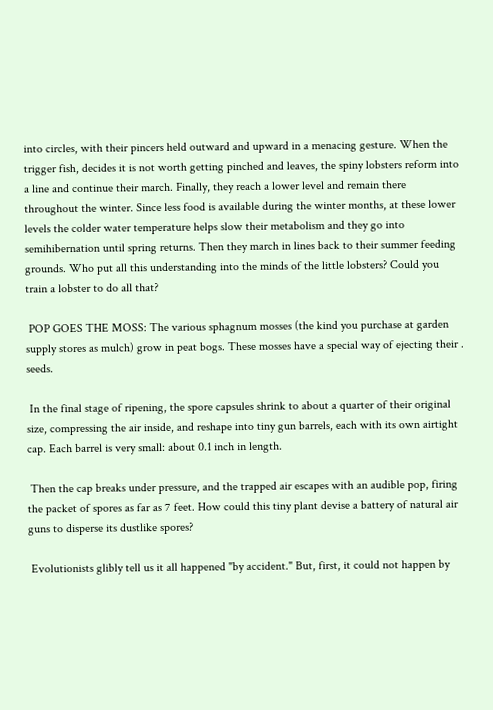into circles, with their pincers held outward and upward in a menacing gesture. When the trigger fish, decides it is not worth getting pinched and leaves, the spiny lobsters reform into a line and continue their march. Finally, they reach a lower level and remain there throughout the winter. Since less food is available during the winter months, at these lower levels the colder water temperature helps slow their metabolism and they go into semihibernation until spring returns. Then they march in lines back to their summer feeding grounds. Who put all this understanding into the minds of the little lobsters? Could you train a lobster to do all that?

 POP GOES THE MOSS: The various sphagnum mosses (the kind you purchase at garden supply stores as mulch) grow in peat bogs. These mosses have a special way of ejecting their . seeds.

 In the final stage of ripening, the spore capsules shrink to about a quarter of their original size, compressing the air inside, and reshape into tiny gun barrels, each with its own airtight cap. Each barrel is very small: about 0.1 inch in length.

 Then the cap breaks under pressure, and the trapped air escapes with an audible pop, firing the packet of spores as far as 7 feet. How could this tiny plant devise a battery of natural air guns to disperse its dustlike spores?

 Evolutionists glibly tell us it all happened "by accident." But, first, it could not happen by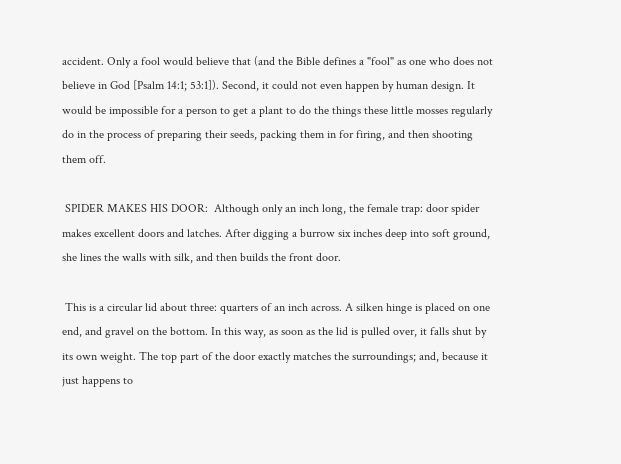accident. Only a fool would believe that (and the Bible defines a "fool" as one who does not believe in God [Psalm 14:1; 53:1]). Second, it could not even happen by human design. It would be impossible for a person to get a plant to do the things these little mosses regularly do in the process of preparing their seeds, packing them in for firing, and then shooting them off.

 SPIDER MAKES HIS DOOR:  Although only an inch long, the female trap: door spider makes excellent doors and latches. After digging a burrow six inches deep into soft ground, she lines the walls with silk, and then builds the front door.

 This is a circular lid about three: quarters of an inch across. A silken hinge is placed on one end, and gravel on the bottom. In this way, as soon as the lid is pulled over, it falls shut by its own weight. The top part of the door exactly matches the surroundings; and, because it just happens to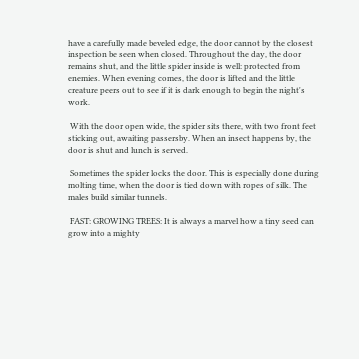have a carefully made beveled edge, the door cannot by the closest inspection be seen when closed. Throughout the day, the door remains shut, and the little spider inside is well: protected from enemies. When evening comes, the door is lifted and the little creature peers out to see if it is dark enough to begin the night's work.

 With the door open wide, the spider sits there, with two front feet sticking out, awaiting passersby. When an insect happens by, the door is shut and lunch is served.

 Sometimes the spider locks the door. This is especially done during molting time, when the door is tied down with ropes of silk. The males build similar tunnels.

 FAST: GROWING TREES: It is always a marvel how a tiny seed can grow into a mighty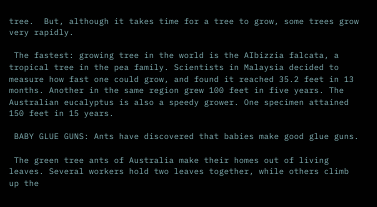tree.  But, although it takes time for a tree to grow, some trees grow very rapidly.

 The fastest: growing tree in the world is the AIbizzia falcata, a tropical tree in the pea family. Scientists in Malaysia decided to measure how fast one could grow, and found it reached 35.2 feet in 13 months. Another in the same region grew 100 feet in five years. The Australian eucalyptus is also a speedy grower. One specimen attained 150 feet in 15 years.

 BABY GLUE GUNS: Ants have discovered that babies make good glue guns.

 The green tree ants of Australia make their homes out of living leaves. Several workers hold two leaves together, while others climb up the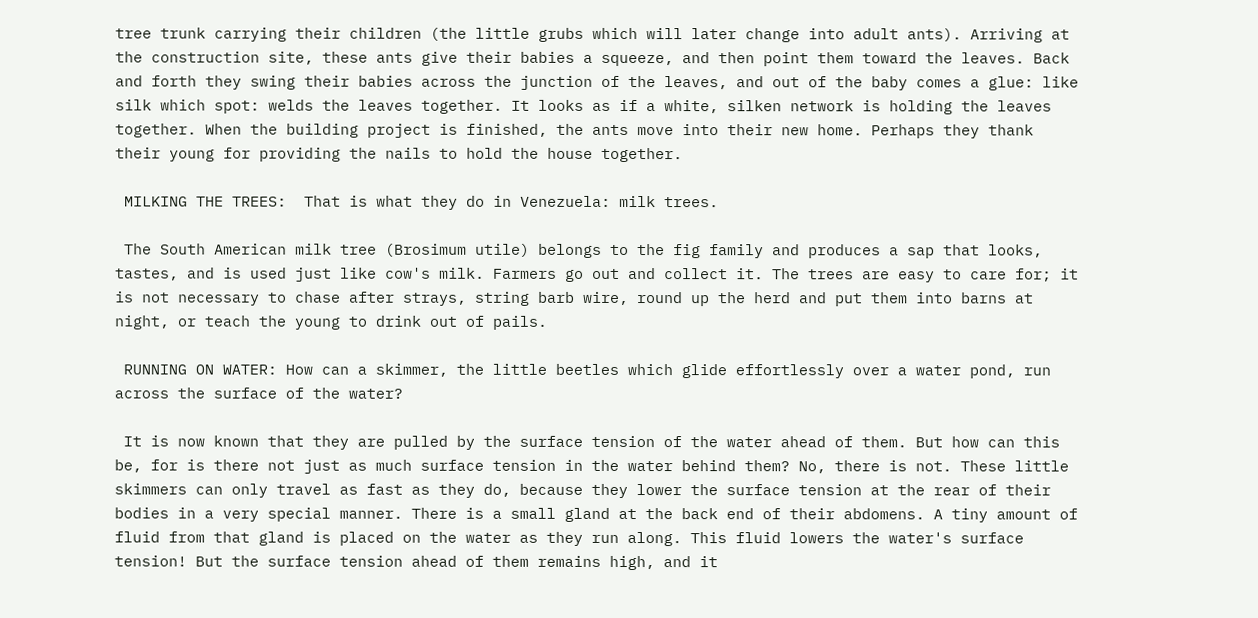tree trunk carrying their children (the little grubs which will later change into adult ants). Arriving at the construction site, these ants give their babies a squeeze, and then point them toward the leaves. Back and forth they swing their babies across the junction of the leaves, and out of the baby comes a glue: like silk which spot: welds the leaves together. It looks as if a white, silken network is holding the leaves together. When the building project is finished, the ants move into their new home. Perhaps they thank their young for providing the nails to hold the house together.

 MILKING THE TREES:  That is what they do in Venezuela: milk trees.

 The South American milk tree (Brosimum utile) belongs to the fig family and produces a sap that looks, tastes, and is used just like cow's milk. Farmers go out and collect it. The trees are easy to care for; it is not necessary to chase after strays, string barb wire, round up the herd and put them into barns at night, or teach the young to drink out of pails.

 RUNNING ON WATER: How can a skimmer, the little beetles which glide effortlessly over a water pond, run across the surface of the water?

 It is now known that they are pulled by the surface tension of the water ahead of them. But how can this be, for is there not just as much surface tension in the water behind them? No, there is not. These little skimmers can only travel as fast as they do, because they lower the surface tension at the rear of their bodies in a very special manner. There is a small gland at the back end of their abdomens. A tiny amount of fluid from that gland is placed on the water as they run along. This fluid lowers the water's surface tension! But the surface tension ahead of them remains high, and it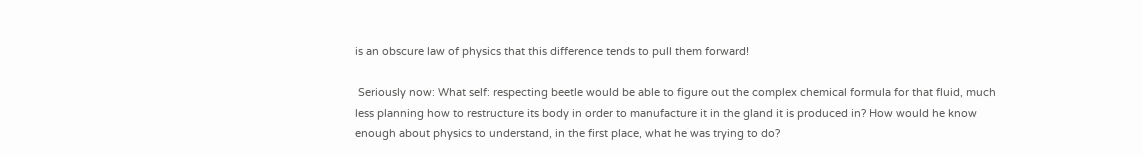is an obscure law of physics that this difference tends to pull them forward!

 Seriously now: What self: respecting beetle would be able to figure out the complex chemical formula for that fluid, much less planning how to restructure its body in order to manufacture it in the gland it is produced in? How would he know enough about physics to understand, in the first place, what he was trying to do?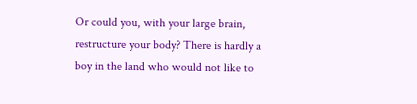Or could you, with your large brain, restructure your body? There is hardly a boy in the land who would not like to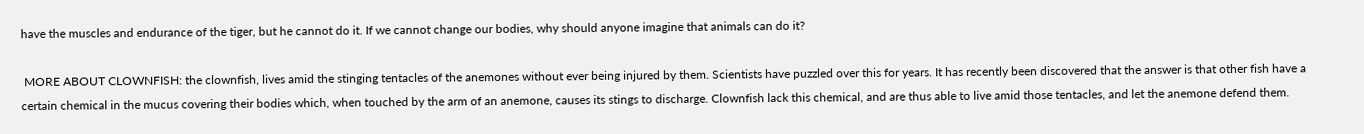have the muscles and endurance of the tiger, but he cannot do it. If we cannot change our bodies, why should anyone imagine that animals can do it?

 MORE ABOUT CLOWNFISH: the clownfish, lives amid the stinging tentacles of the anemones without ever being injured by them. Scientists have puzzled over this for years. It has recently been discovered that the answer is that other fish have a certain chemical in the mucus covering their bodies which, when touched by the arm of an anemone, causes its stings to discharge. Clownfish lack this chemical, and are thus able to live amid those tentacles, and let the anemone defend them.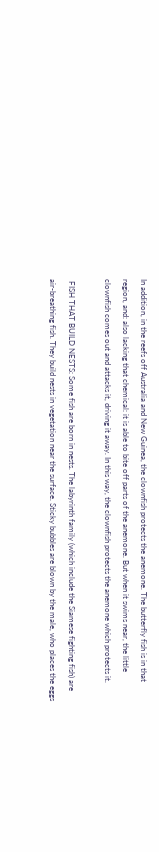In addition, in the reefs off Australia and New Guinea, the clownfish protects the anemone. The butterfly fish is in that region, and: also lacking that chemical: it is able to bite off parts of the anemone. But when it swims near, the little clownfish comes out and attacks it, driving it away. In this way, the clownfish protects the anemone which protects it.

 FISH THAT BUILD NESTS: Some fish are born in nests. The labyrinth family (which include the Siamese fighting fish) are air-breathing fish. They build nests in vegetation near the surface. Sticky bubbles are blown by the male, who places the eggs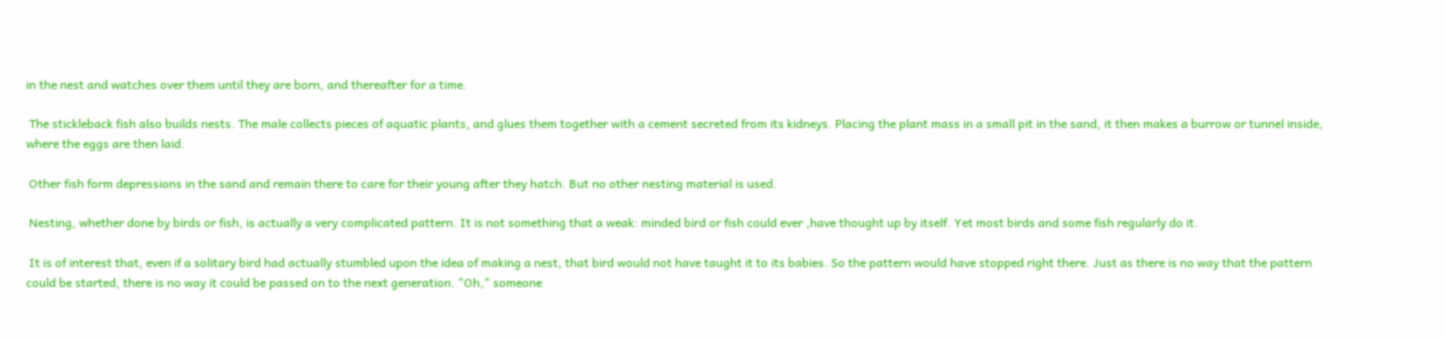in the nest and watches over them until they are born, and thereafter for a time.

 The stickleback fish also builds nests. The male collects pieces of aquatic plants, and glues them together with a cement secreted from its kidneys. Placing the plant mass in a small pit in the sand, it then makes a burrow or tunnel inside, where the eggs are then laid.

 Other fish form depressions in the sand and remain there to care for their young after they hatch. But no other nesting material is used.

 Nesting, whether done by birds or fish, is actually a very complicated pattern. It is not something that a weak: minded bird or fish could ever ,have thought up by itself. Yet most birds and some fish regularly do it.

 It is of interest that, even if a solitary bird had actually stumbled upon the idea of making a nest, that bird would not have taught it to its babies. So the pattern would have stopped right there. Just as there is no way that the pattern could be started, there is no way it could be passed on to the next generation. "Oh," someone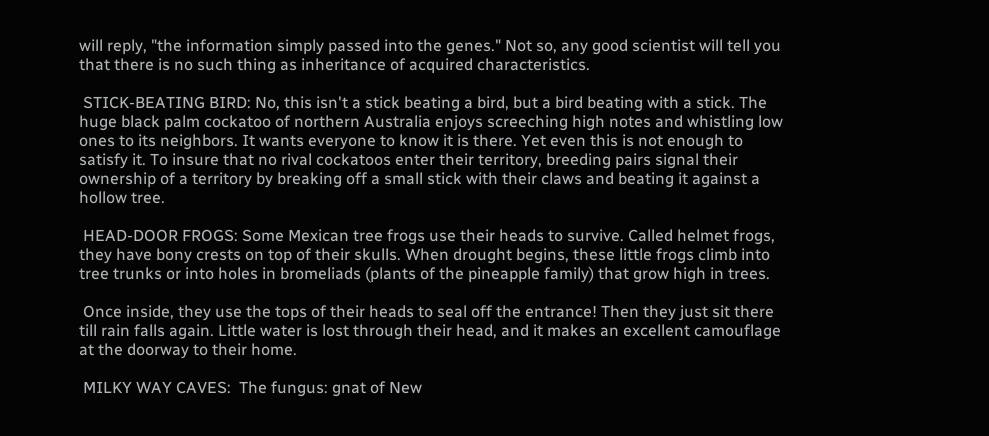will reply, "the information simply passed into the genes." Not so, any good scientist will tell you that there is no such thing as inheritance of acquired characteristics.

 STICK-BEATING BIRD: No, this isn't a stick beating a bird, but a bird beating with a stick. The huge black palm cockatoo of northern Australia enjoys screeching high notes and whistling low ones to its neighbors. It wants everyone to know it is there. Yet even this is not enough to satisfy it. To insure that no rival cockatoos enter their territory, breeding pairs signal their ownership of a territory by breaking off a small stick with their claws and beating it against a hollow tree.

 HEAD-DOOR FROGS: Some Mexican tree frogs use their heads to survive. Called helmet frogs, they have bony crests on top of their skulls. When drought begins, these little frogs climb into tree trunks or into holes in bromeliads (plants of the pineapple family) that grow high in trees.

 Once inside, they use the tops of their heads to seal off the entrance! Then they just sit there till rain falls again. Little water is lost through their head, and it makes an excellent camouflage at the doorway to their home.

 MILKY WAY CAVES:  The fungus: gnat of New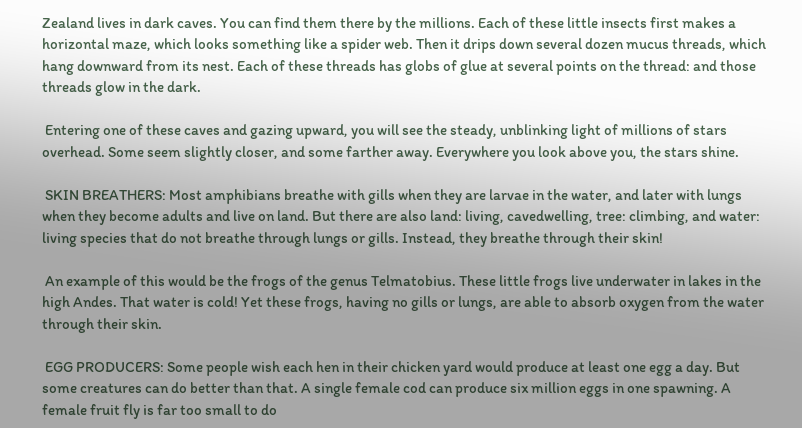Zealand lives in dark caves. You can find them there by the millions. Each of these little insects first makes a horizontal maze, which looks something like a spider web. Then it drips down several dozen mucus threads, which hang downward from its nest. Each of these threads has globs of glue at several points on the thread: and those threads glow in the dark.

 Entering one of these caves and gazing upward, you will see the steady, unblinking light of millions of stars overhead. Some seem slightly closer, and some farther away. Everywhere you look above you, the stars shine.

 SKIN BREATHERS: Most amphibians breathe with gills when they are larvae in the water, and later with lungs when they become adults and live on land. But there are also land: living, cavedwelling, tree: climbing, and water: living species that do not breathe through lungs or gills. Instead, they breathe through their skin!

 An example of this would be the frogs of the genus Telmatobius. These little frogs live underwater in lakes in the high Andes. That water is cold! Yet these frogs, having no gills or lungs, are able to absorb oxygen from the water through their skin.

 EGG PRODUCERS: Some people wish each hen in their chicken yard would produce at least one egg a day. But some creatures can do better than that. A single female cod can produce six million eggs in one spawning. A female fruit fly is far too small to do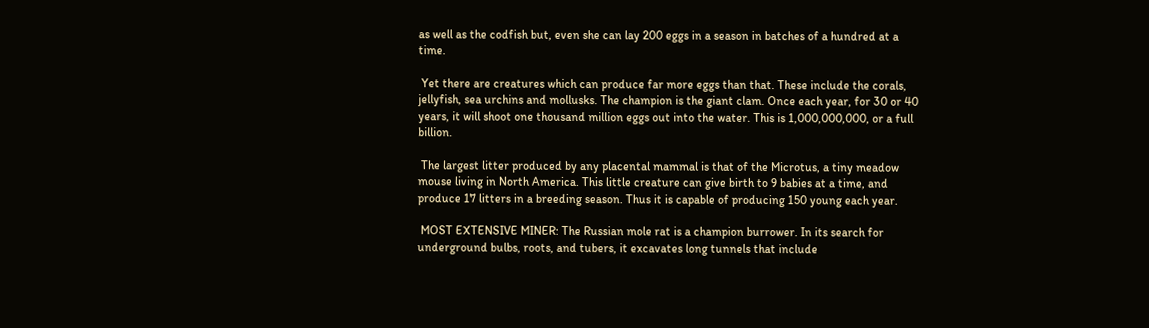as well as the codfish but, even she can lay 200 eggs in a season in batches of a hundred at a time.

 Yet there are creatures which can produce far more eggs than that. These include the corals, jellyfish, sea urchins and mollusks. The champion is the giant clam. Once each year, for 30 or 40 years, it will shoot one thousand million eggs out into the water. This is 1,000,000,000, or a full billion.

 The largest litter produced by any placental mammal is that of the Microtus, a tiny meadow mouse living in North America. This little creature can give birth to 9 babies at a time, and produce 17 litters in a breeding season. Thus it is capable of producing 150 young each year.

 MOST EXTENSIVE MINER: The Russian mole rat is a champion burrower. In its search for underground bulbs, roots, and tubers, it excavates long tunnels that include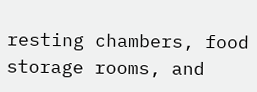resting chambers, food storage rooms, and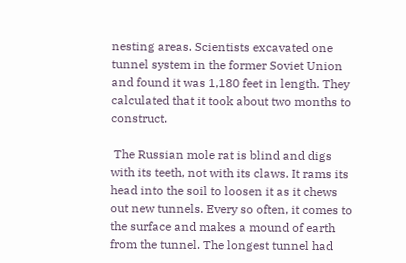nesting areas. Scientists excavated one tunnel system in the former Soviet Union and found it was 1,180 feet in length. They calculated that it took about two months to construct.

 The Russian mole rat is blind and digs with its teeth, not with its claws. It rams its head into the soil to loosen it as it chews out new tunnels. Every so often, it comes to the surface and makes a mound of earth from the tunnel. The longest tunnel had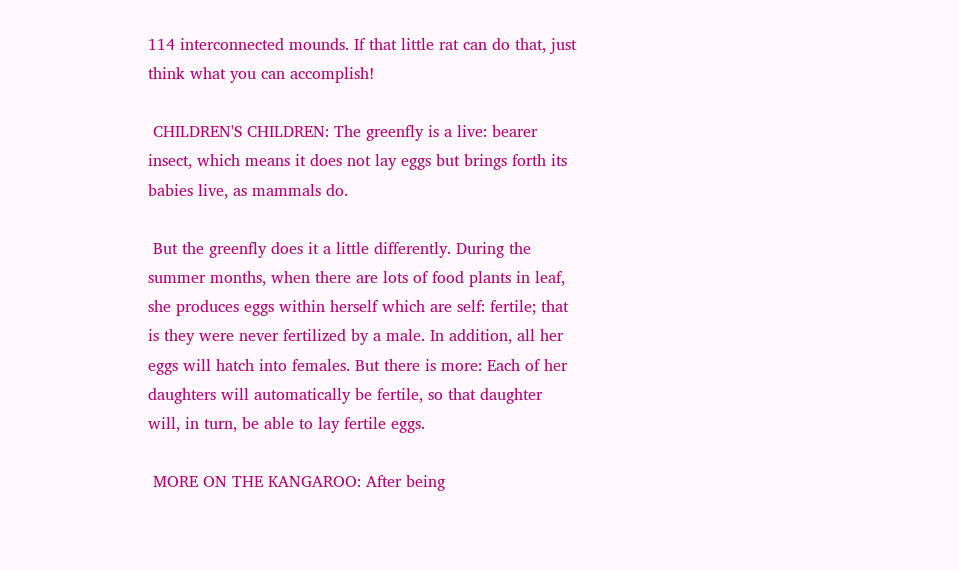114 interconnected mounds. If that little rat can do that, just think what you can accomplish!

 CHILDREN'S CHILDREN: The greenfly is a live: bearer insect, which means it does not lay eggs but brings forth its babies live, as mammals do.

 But the greenfly does it a little differently. During the summer months, when there are lots of food plants in leaf, she produces eggs within herself which are self: fertile; that is they were never fertilized by a male. In addition, all her eggs will hatch into females. But there is more: Each of her daughters will automatically be fertile, so that daughter will, in turn, be able to lay fertile eggs.

 MORE ON THE KANGAROO: After being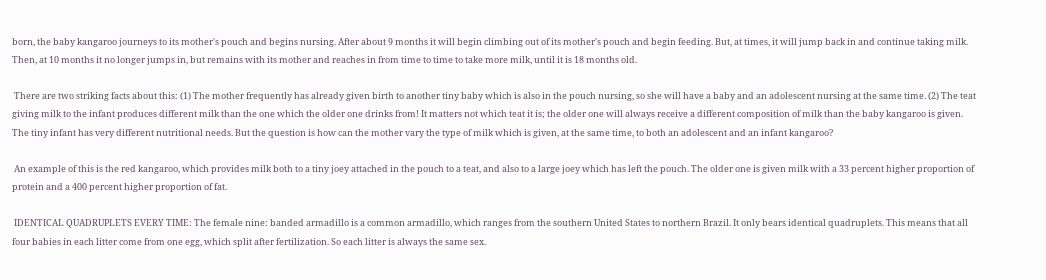born, the baby kangaroo journeys to its mother's pouch and begins nursing. After about 9 months it will begin climbing out of its mother's pouch and begin feeding. But, at times, it will jump back in and continue taking milk. Then, at 10 months it no longer jumps in, but remains with its mother and reaches in from time to time to take more milk, until it is 18 months old.

 There are two striking facts about this: (1) The mother frequently has already given birth to another tiny baby which is also in the pouch nursing, so she will have a baby and an adolescent nursing at the same time. (2) The teat giving milk to the infant produces different milk than the one which the older one drinks from! It matters not which teat it is; the older one will always receive a different composition of milk than the baby kangaroo is given. The tiny infant has very different nutritional needs. But the question is how can the mother vary the type of milk which is given, at the same time, to both an adolescent and an infant kangaroo?

 An example of this is the red kangaroo, which provides milk both to a tiny joey attached in the pouch to a teat, and also to a large joey which has left the pouch. The older one is given milk with a 33 percent higher proportion of protein and a 400 percent higher proportion of fat.

 IDENTICAL QUADRUPLETS EVERY TIME: The female nine: banded armadillo is a common armadillo, which ranges from the southern United States to northern Brazil. It only bears identical quadruplets. This means that all four babies in each litter come from one egg, which split after fertilization. So each litter is always the same sex.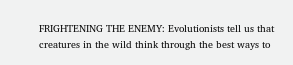FRIGHTENING THE ENEMY: Evolutionists tell us that creatures in the wild think through the best ways to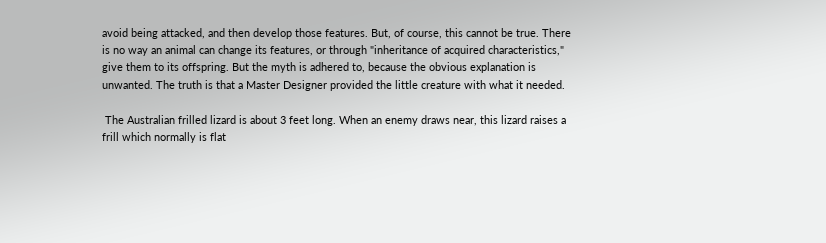avoid being attacked, and then develop those features. But, of course, this cannot be true. There is no way an animal can change its features, or through "inheritance of acquired characteristics," give them to its offspring. But the myth is adhered to, because the obvious explanation is unwanted. The truth is that a Master Designer provided the little creature with what it needed.

 The Australian frilled lizard is about 3 feet long. When an enemy draws near, this lizard raises a frill which normally is flat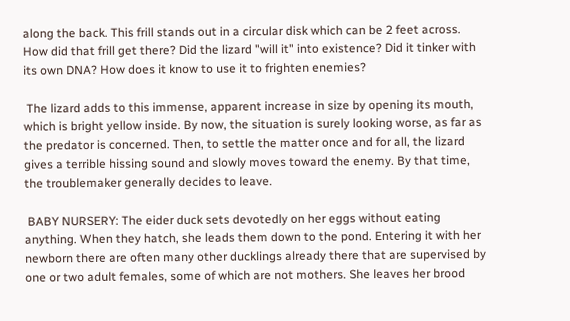along the back. This frill stands out in a circular disk which can be 2 feet across. How did that frill get there? Did the lizard "will it" into existence? Did it tinker with its own DNA? How does it know to use it to frighten enemies?

 The lizard adds to this immense, apparent increase in size by opening its mouth, which is bright yellow inside. By now, the situation is surely looking worse, as far as the predator is concerned. Then, to settle the matter once and for all, the lizard gives a terrible hissing sound and slowly moves toward the enemy. By that time, the troublemaker generally decides to leave.

 BABY NURSERY: The eider duck sets devotedly on her eggs without eating anything. When they hatch, she leads them down to the pond. Entering it with her newborn there are often many other ducklings already there that are supervised by one or two adult females, some of which are not mothers. She leaves her brood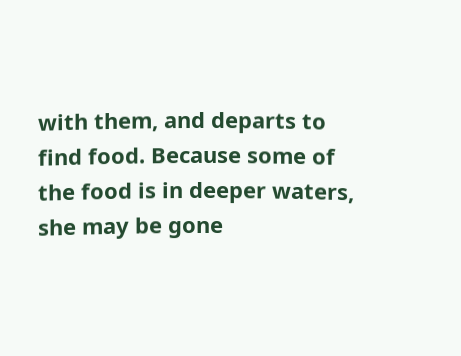with them, and departs to find food. Because some of the food is in deeper waters, she may be gone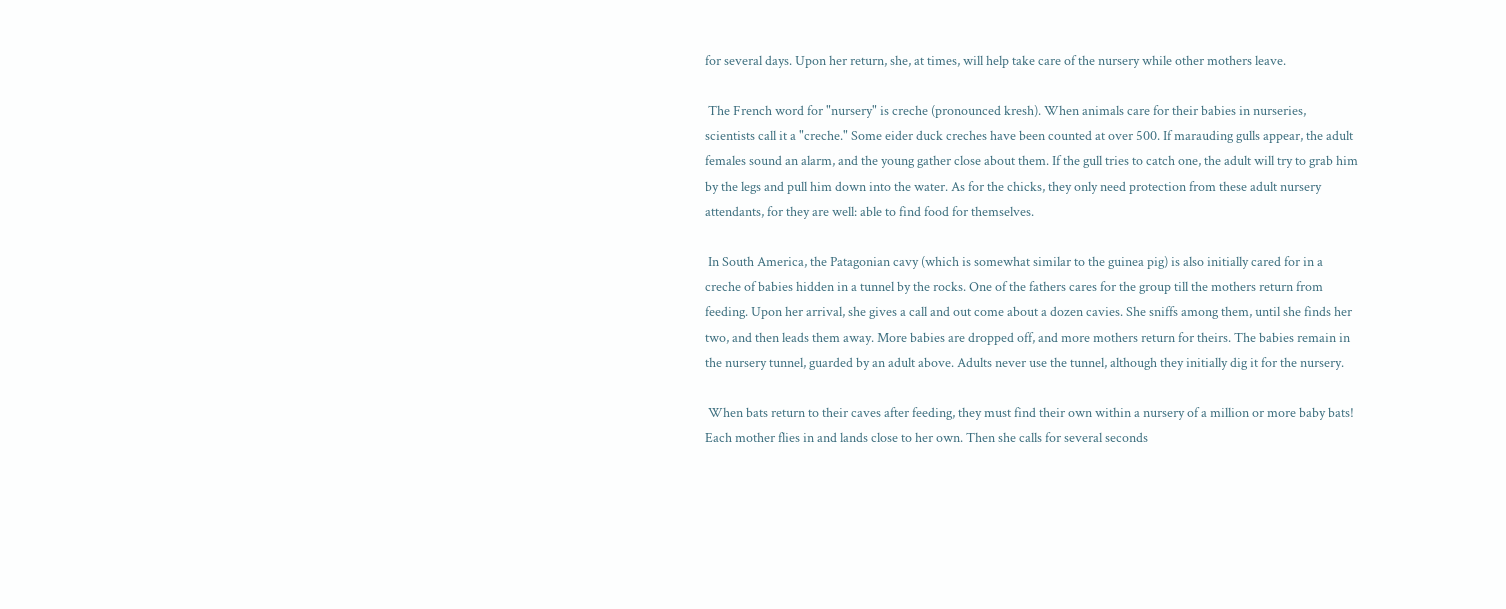for several days. Upon her return, she, at times, will help take care of the nursery while other mothers leave.

 The French word for "nursery" is creche (pronounced kresh). When animals care for their babies in nurseries, scientists call it a "creche." Some eider duck creches have been counted at over 500. If marauding gulls appear, the adult females sound an alarm, and the young gather close about them. If the gull tries to catch one, the adult will try to grab him by the legs and pull him down into the water. As for the chicks, they only need protection from these adult nursery attendants, for they are well: able to find food for themselves.

 In South America, the Patagonian cavy (which is somewhat similar to the guinea pig) is also initially cared for in a creche of babies hidden in a tunnel by the rocks. One of the fathers cares for the group till the mothers return from feeding. Upon her arrival, she gives a call and out come about a dozen cavies. She sniffs among them, until she finds her two, and then leads them away. More babies are dropped off, and more mothers return for theirs. The babies remain in the nursery tunnel, guarded by an adult above. Adults never use the tunnel, although they initially dig it for the nursery.

 When bats return to their caves after feeding, they must find their own within a nursery of a million or more baby bats! Each mother flies in and lands close to her own. Then she calls for several seconds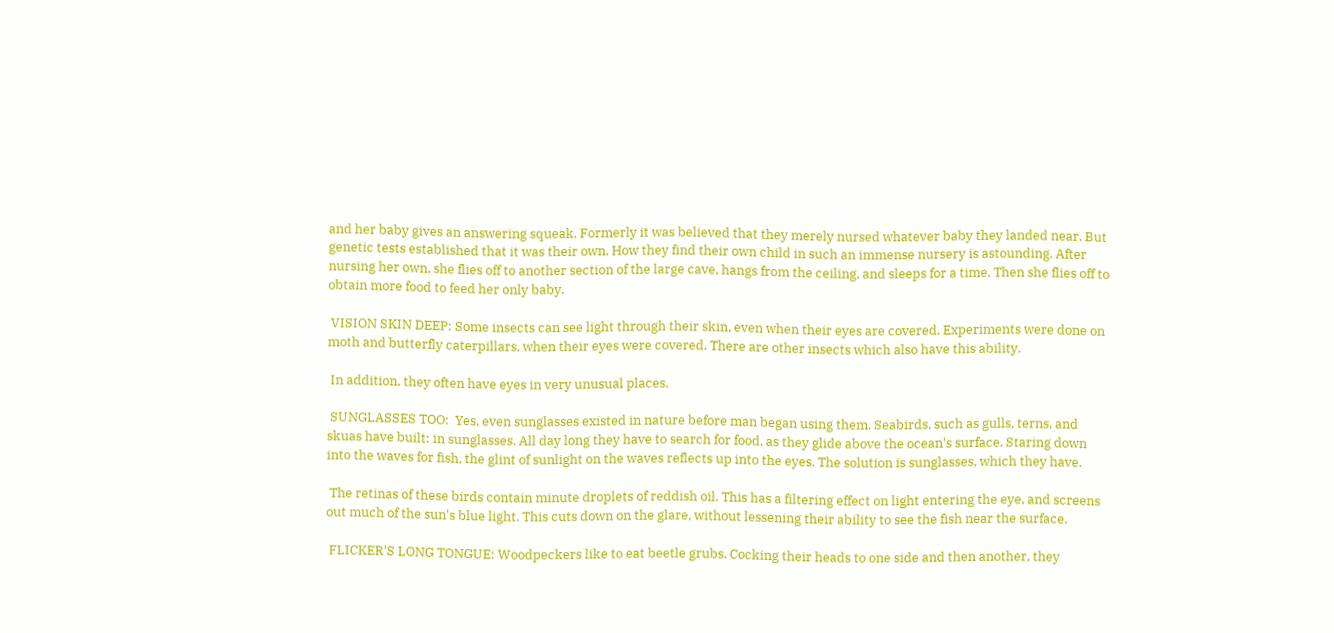and her baby gives an answering squeak. Formerly it was believed that they merely nursed whatever baby they landed near. But genetic tests established that it was their own. How they find their own child in such an immense nursery is astounding. After nursing her own, she flies off to another section of the large cave, hangs from the ceiling, and sleeps for a time. Then she flies off to obtain more food to feed her only baby.

 VISION SKIN DEEP: Some insects can see light through their skin, even when their eyes are covered. Experiments were done on moth and butterfly caterpillars, when their eyes were covered. There are other insects which also have this ability.

 In addition, they often have eyes in very unusual places.

 SUNGLASSES TOO:  Yes, even sunglasses existed in nature before man began using them. Seabirds, such as gulls, terns, and skuas have built: in sunglasses. All day long they have to search for food, as they glide above the ocean's surface. Staring down into the waves for fish, the glint of sunlight on the waves reflects up into the eyes. The solution is sunglasses, which they have.

 The retinas of these birds contain minute droplets of reddish oil. This has a filtering effect on light entering the eye, and screens out much of the sun's blue light. This cuts down on the glare, without lessening their ability to see the fish near the surface.

 FLICKER'S LONG TONGUE: Woodpeckers like to eat beetle grubs. Cocking their heads to one side and then another, they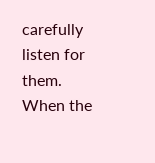carefully listen for them. When the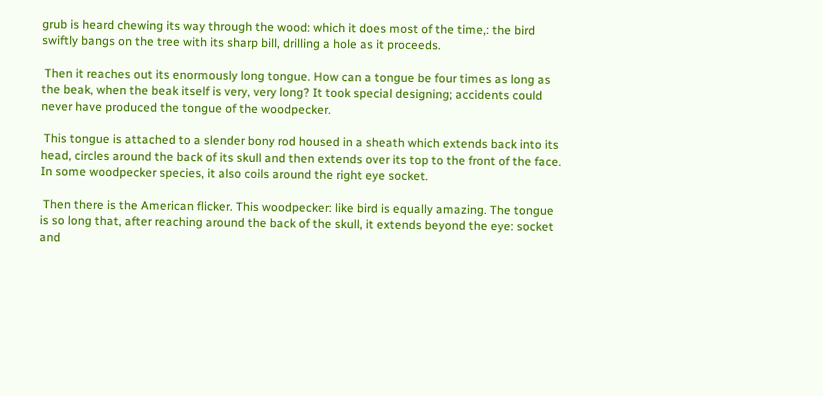grub is heard chewing its way through the wood: which it does most of the time,: the bird swiftly bangs on the tree with its sharp bill, drilling a hole as it proceeds.

 Then it reaches out its enormously long tongue. How can a tongue be four times as long as the beak, when the beak itself is very, very long? It took special designing; accidents could never have produced the tongue of the woodpecker.

 This tongue is attached to a slender bony rod housed in a sheath which extends back into its head, circles around the back of its skull and then extends over its top to the front of the face. In some woodpecker species, it also coils around the right eye socket.

 Then there is the American flicker. This woodpecker: like bird is equally amazing. The tongue is so long that, after reaching around the back of the skull, it extends beyond the eye: socket and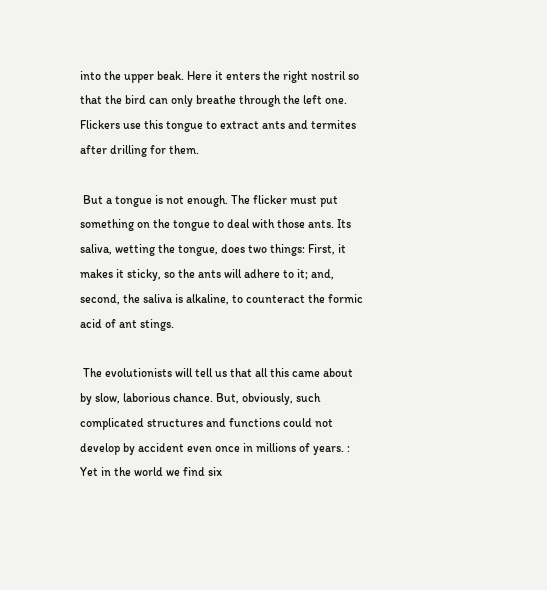into the upper beak. Here it enters the right nostril so that the bird can only breathe through the left one. Flickers use this tongue to extract ants and termites after drilling for them.

 But a tongue is not enough. The flicker must put something on the tongue to deal with those ants. Its saliva, wetting the tongue, does two things: First, it makes it sticky, so the ants will adhere to it; and, second, the saliva is alkaline, to counteract the formic acid of ant stings.

 The evolutionists will tell us that all this came about by slow, laborious chance. But, obviously, such complicated structures and functions could not develop by accident even once in millions of years. : Yet in the world we find six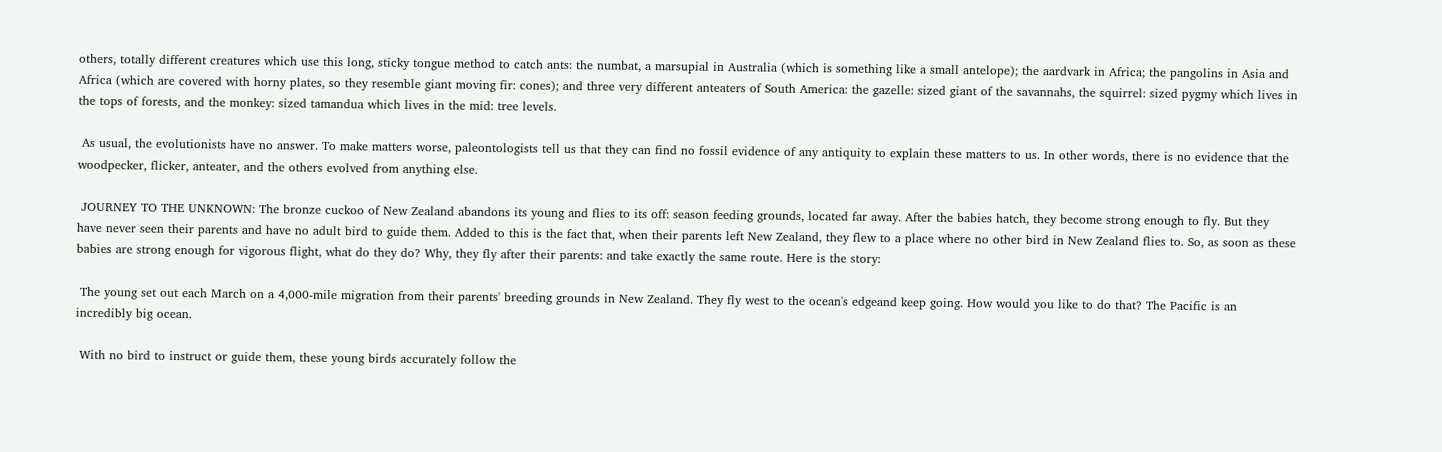others, totally different creatures which use this long, sticky tongue method to catch ants: the numbat, a marsupial in Australia (which is something like a small antelope); the aardvark in Africa; the pangolins in Asia and Africa (which are covered with horny plates, so they resemble giant moving fir: cones); and three very different anteaters of South America: the gazelle: sized giant of the savannahs, the squirrel: sized pygmy which lives in the tops of forests, and the monkey: sized tamandua which lives in the mid: tree levels.

 As usual, the evolutionists have no answer. To make matters worse, paleontologists tell us that they can find no fossil evidence of any antiquity to explain these matters to us. In other words, there is no evidence that the woodpecker, flicker, anteater, and the others evolved from anything else.

 JOURNEY TO THE UNKNOWN: The bronze cuckoo of New Zealand abandons its young and flies to its off: season feeding grounds, located far away. After the babies hatch, they become strong enough to fly. But they have never seen their parents and have no adult bird to guide them. Added to this is the fact that, when their parents left New Zealand, they flew to a place where no other bird in New Zealand flies to. So, as soon as these babies are strong enough for vigorous flight, what do they do? Why, they fly after their parents: and take exactly the same route. Here is the story:

 The young set out each March on a 4,000-mile migration from their parents' breeding grounds in New Zealand. They fly west to the ocean's edgeand keep going. How would you like to do that? The Pacific is an incredibly big ocean.

 With no bird to instruct or guide them, these young birds accurately follow the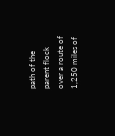path of the parent flock over a route of 1,250 miles of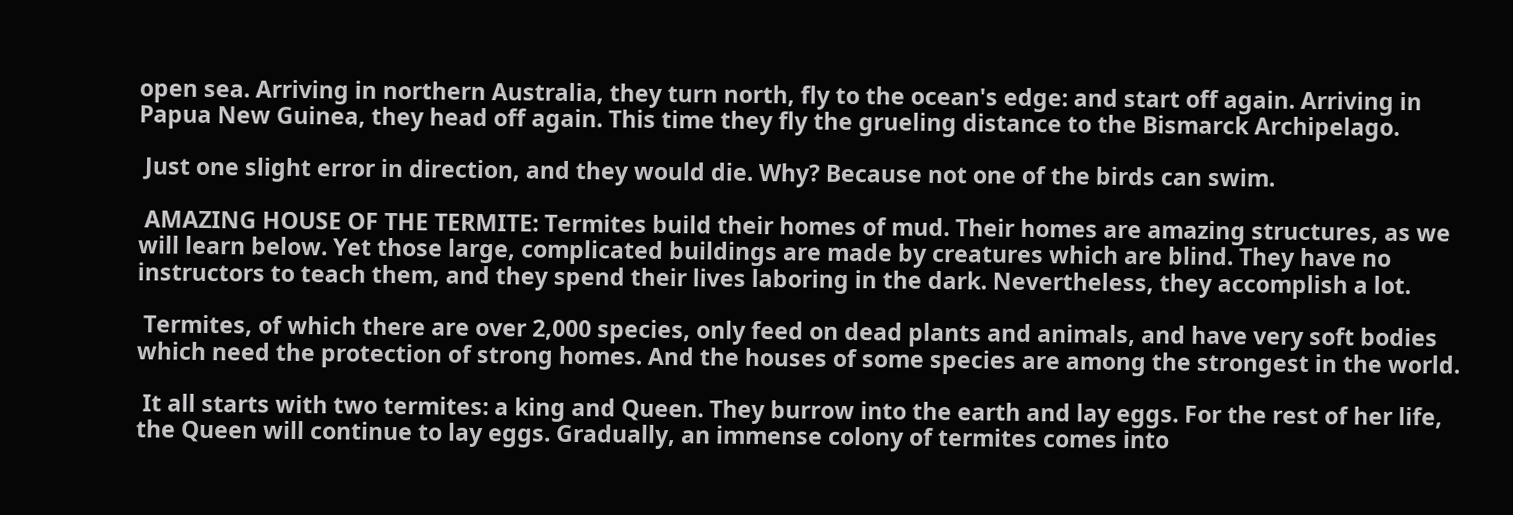open sea. Arriving in northern Australia, they turn north, fly to the ocean's edge: and start off again. Arriving in Papua New Guinea, they head off again. This time they fly the grueling distance to the Bismarck Archipelago.

 Just one slight error in direction, and they would die. Why? Because not one of the birds can swim.

 AMAZING HOUSE OF THE TERMITE: Termites build their homes of mud. Their homes are amazing structures, as we will learn below. Yet those large, complicated buildings are made by creatures which are blind. They have no instructors to teach them, and they spend their lives laboring in the dark. Nevertheless, they accomplish a lot.

 Termites, of which there are over 2,000 species, only feed on dead plants and animals, and have very soft bodies which need the protection of strong homes. And the houses of some species are among the strongest in the world.

 It all starts with two termites: a king and Queen. They burrow into the earth and lay eggs. For the rest of her life, the Queen will continue to lay eggs. Gradually, an immense colony of termites comes into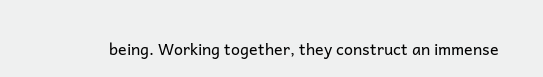being. Working together, they construct an immense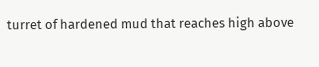turret of hardened mud that reaches high above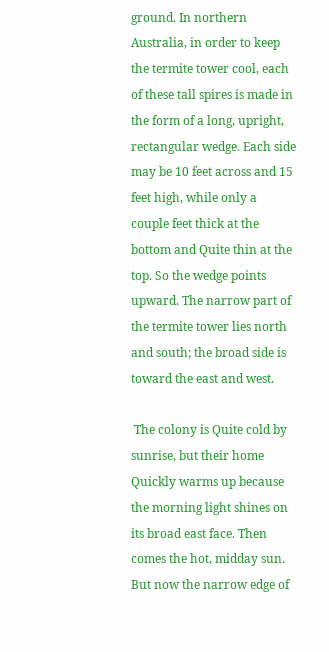ground. In northern Australia, in order to keep the termite tower cool, each of these tall spires is made in the form of a long, upright, rectangular wedge. Each side may be 10 feet across and 15 feet high, while only a couple feet thick at the bottom and Quite thin at the top. So the wedge points upward. The narrow part of the termite tower lies north and south; the broad side is toward the east and west.

 The colony is Quite cold by sunrise, but their home Quickly warms up because the morning light shines on its broad east face. Then comes the hot, midday sun. But now the narrow edge of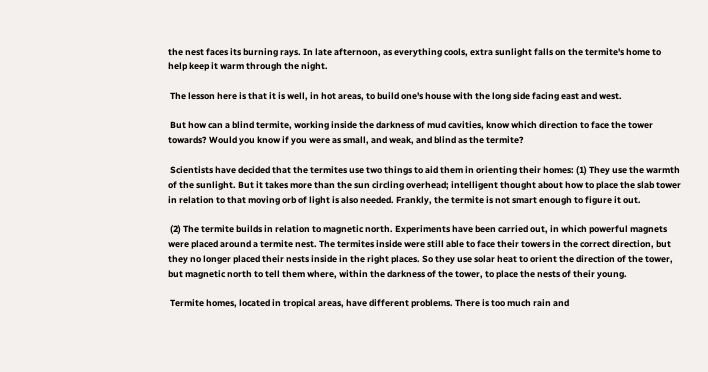the nest faces its burning rays. In late afternoon, as everything cools, extra sunlight falls on the termite's home to help keep it warm through the night.

 The lesson here is that it is well, in hot areas, to build one's house with the long side facing east and west.

 But how can a blind termite, working inside the darkness of mud cavities, know which direction to face the tower towards? Would you know if you were as small, and weak, and blind as the termite?

 Scientists have decided that the termites use two things to aid them in orienting their homes: (1) They use the warmth of the sunlight. But it takes more than the sun circling overhead; intelligent thought about how to place the slab tower in relation to that moving orb of light is also needed. Frankly, the termite is not smart enough to figure it out.

 (2) The termite builds in relation to magnetic north. Experiments have been carried out, in which powerful magnets were placed around a termite nest. The termites inside were still able to face their towers in the correct direction, but they no longer placed their nests inside in the right places. So they use solar heat to orient the direction of the tower, but magnetic north to tell them where, within the darkness of the tower, to place the nests of their young.

 Termite homes, located in tropical areas, have different problems. There is too much rain and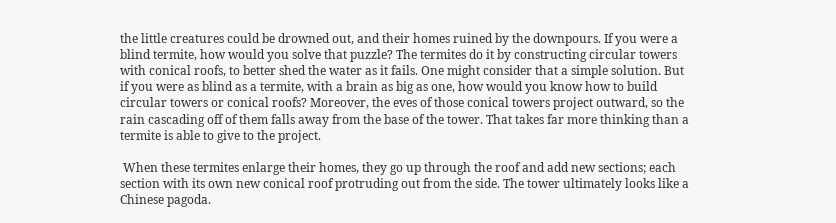the little creatures could be drowned out, and their homes ruined by the downpours. If you were a blind termite, how would you solve that puzzle? The termites do it by constructing circular towers with conical roofs, to better shed the water as it fails. One might consider that a simple solution. But if you were as blind as a termite, with a brain as big as one, how would you know how to build circular towers or conical roofs? Moreover, the eves of those conical towers project outward, so the rain cascading off of them falls away from the base of the tower. That takes far more thinking than a termite is able to give to the project.

 When these termites enlarge their homes, they go up through the roof and add new sections; each section with its own new conical roof protruding out from the side. The tower ultimately looks like a Chinese pagoda.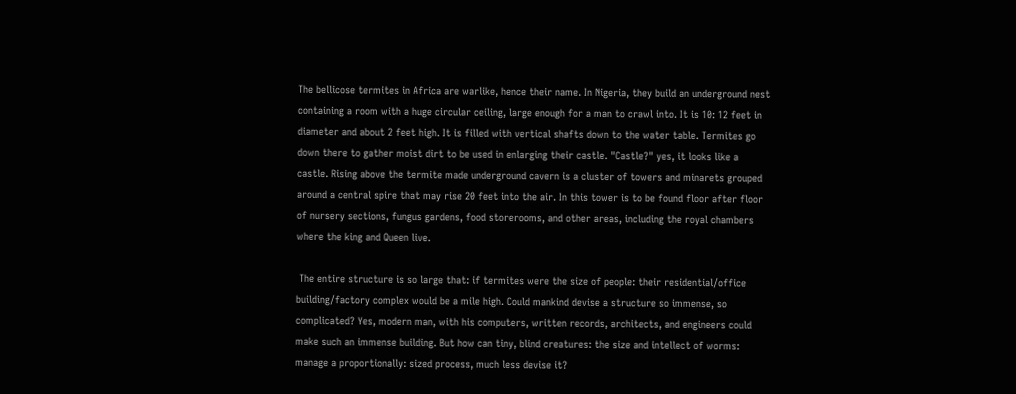The bellicose termites in Africa are warlike, hence their name. In Nigeria, they build an underground nest containing a room with a huge circular ceiling, large enough for a man to crawl into. It is 10: 12 feet in diameter and about 2 feet high. It is filled with vertical shafts down to the water table. Termites go down there to gather moist dirt to be used in enlarging their castle. "Castle?" yes, it looks like a castle. Rising above the termite made underground cavern is a cluster of towers and minarets grouped around a central spire that may rise 20 feet into the air. In this tower is to be found floor after floor of nursery sections, fungus gardens, food storerooms, and other areas, including the royal chambers where the king and Queen live.

 The entire structure is so large that: if termites were the size of people: their residential/office building/factory complex would be a mile high. Could mankind devise a structure so immense, so complicated? Yes, modern man, with his computers, written records, architects, and engineers could make such an immense building. But how can tiny, blind creatures: the size and intellect of worms: manage a proportionally: sized process, much less devise it?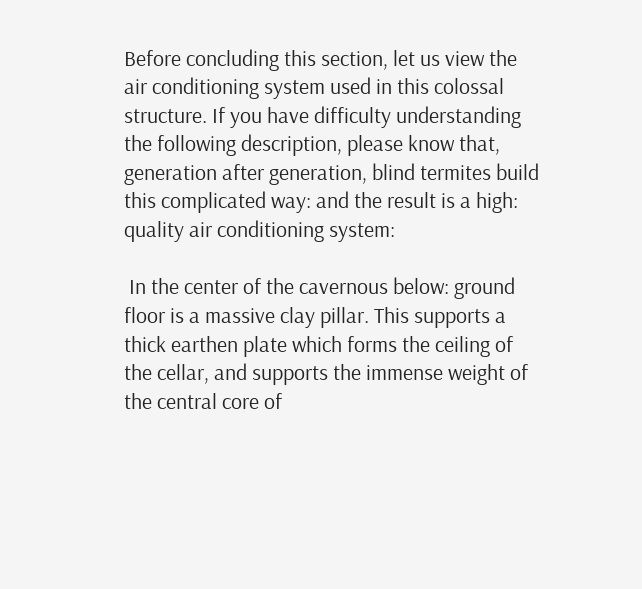Before concluding this section, let us view the air conditioning system used in this colossal structure. If you have difficulty understanding the following description, please know that, generation after generation, blind termites build this complicated way: and the result is a high: quality air conditioning system:

 In the center of the cavernous below: ground floor is a massive clay pillar. This supports a thick earthen plate which forms the ceiling of the cellar, and supports the immense weight of the central core of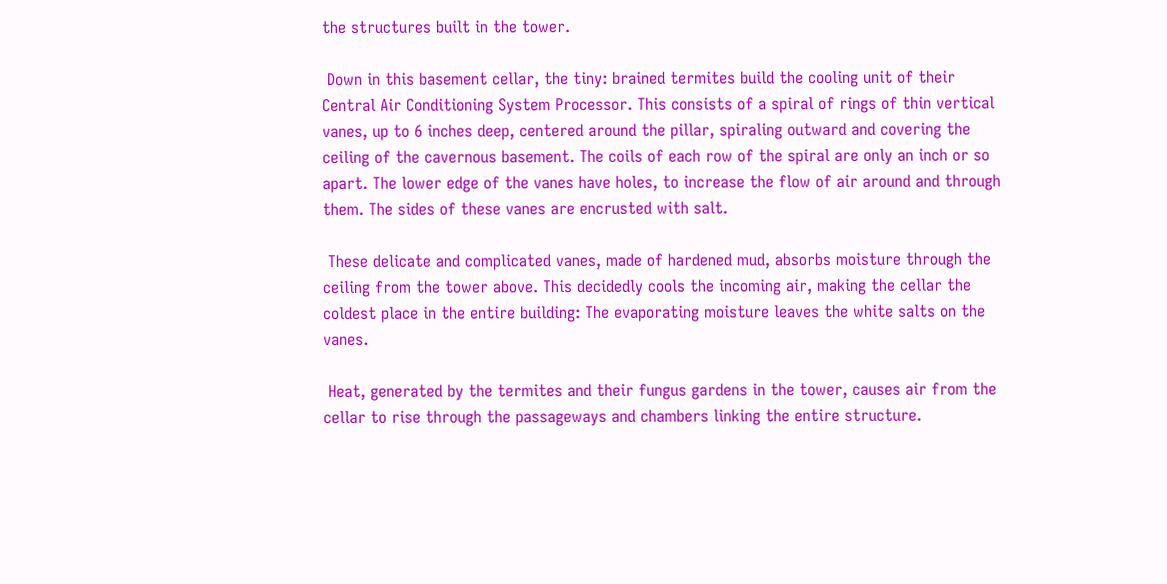the structures built in the tower.

 Down in this basement cellar, the tiny: brained termites build the cooling unit of their Central Air Conditioning System Processor. This consists of a spiral of rings of thin vertical vanes, up to 6 inches deep, centered around the pillar, spiraling outward and covering the ceiling of the cavernous basement. The coils of each row of the spiral are only an inch or so apart. The lower edge of the vanes have holes, to increase the flow of air around and through them. The sides of these vanes are encrusted with salt.

 These delicate and complicated vanes, made of hardened mud, absorbs moisture through the ceiling from the tower above. This decidedly cools the incoming air, making the cellar the coldest place in the entire building: The evaporating moisture leaves the white salts on the vanes.

 Heat, generated by the termites and their fungus gardens in the tower, causes air from the cellar to rise through the passageways and chambers linking the entire structure.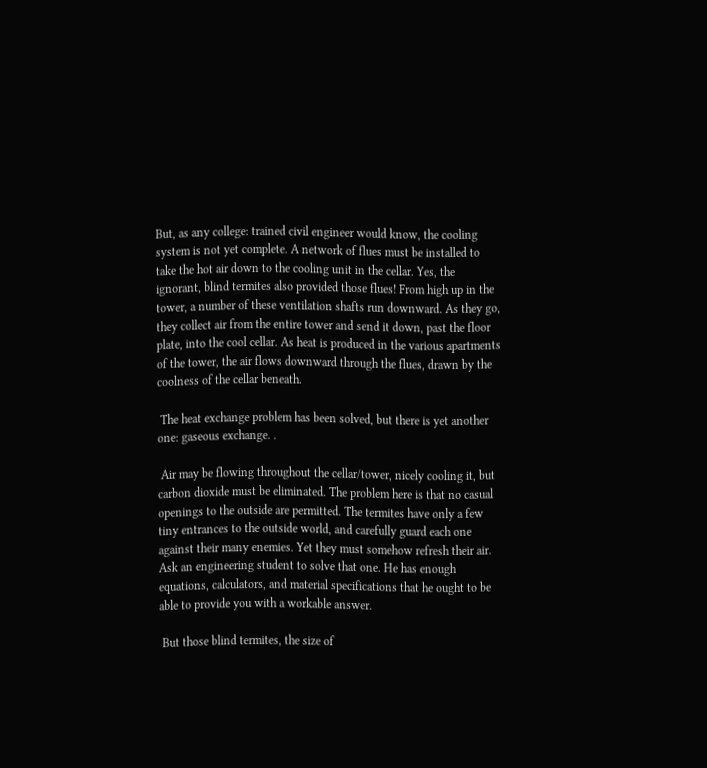But, as any college: trained civil engineer would know, the cooling system is not yet complete. A network of flues must be installed to take the hot air down to the cooling unit in the cellar. Yes, the ignorant, blind termites also provided those flues! From high up in the tower, a number of these ventilation shafts run downward. As they go, they collect air from the entire tower and send it down, past the floor plate, into the cool cellar. As heat is produced in the various apartments of the tower, the air flows downward through the flues, drawn by the coolness of the cellar beneath.

 The heat exchange problem has been solved, but there is yet another one: gaseous exchange. .

 Air may be flowing throughout the cellar/tower, nicely cooling it, but carbon dioxide must be eliminated. The problem here is that no casual openings to the outside are permitted. The termites have only a few tiny entrances to the outside world, and carefully guard each one against their many enemies. Yet they must somehow refresh their air. Ask an engineering student to solve that one. He has enough equations, calculators, and material specifications that he ought to be able to provide you with a workable answer.

 But those blind termites, the size of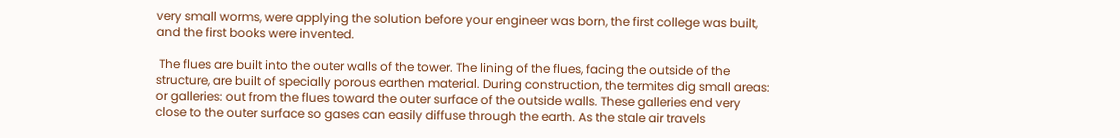very small worms, were applying the solution before your engineer was born, the first college was built, and the first books were invented.

 The flues are built into the outer walls of the tower. The lining of the flues, facing the outside of the structure, are built of specially porous earthen material. During construction, the termites dig small areas: or galleries: out from the flues toward the outer surface of the outside walls. These galleries end very close to the outer surface so gases can easily diffuse through the earth. As the stale air travels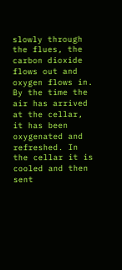slowly through the flues, the carbon dioxide flows out and oxygen flows in. By the time the air has arrived at the cellar, it has been oxygenated and refreshed. In the cellar it is cooled and then sent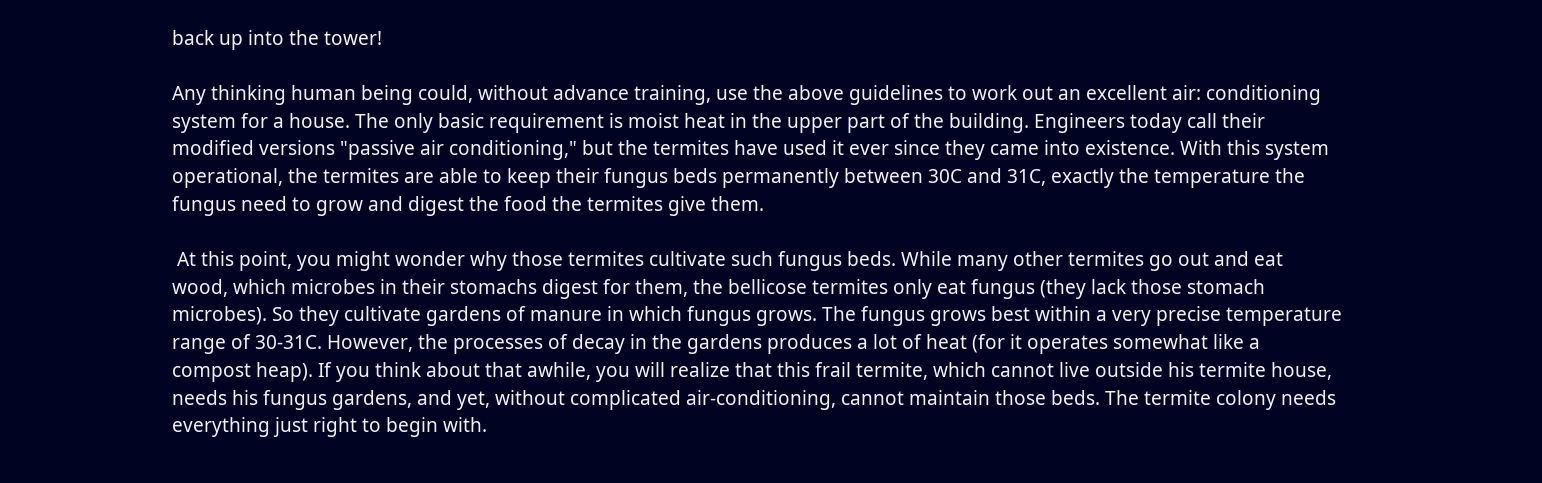back up into the tower!

Any thinking human being could, without advance training, use the above guidelines to work out an excellent air: conditioning system for a house. The only basic requirement is moist heat in the upper part of the building. Engineers today call their modified versions "passive air conditioning," but the termites have used it ever since they came into existence. With this system operational, the termites are able to keep their fungus beds permanently between 30C and 31C, exactly the temperature the fungus need to grow and digest the food the termites give them.

 At this point, you might wonder why those termites cultivate such fungus beds. While many other termites go out and eat wood, which microbes in their stomachs digest for them, the bellicose termites only eat fungus (they lack those stomach microbes). So they cultivate gardens of manure in which fungus grows. The fungus grows best within a very precise temperature range of 30-31C. However, the processes of decay in the gardens produces a lot of heat (for it operates somewhat like a compost heap). If you think about that awhile, you will realize that this frail termite, which cannot live outside his termite house, needs his fungus gardens, and yet, without complicated air-conditioning, cannot maintain those beds. The termite colony needs everything just right to begin with.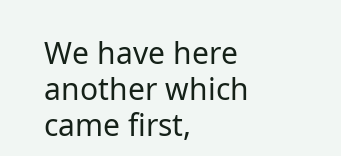We have here another which came first,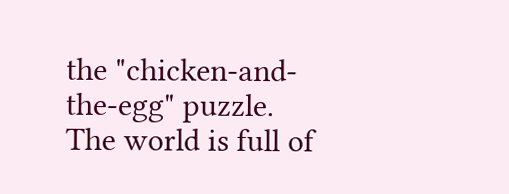the "chicken-and-the-egg" puzzle. The world is full of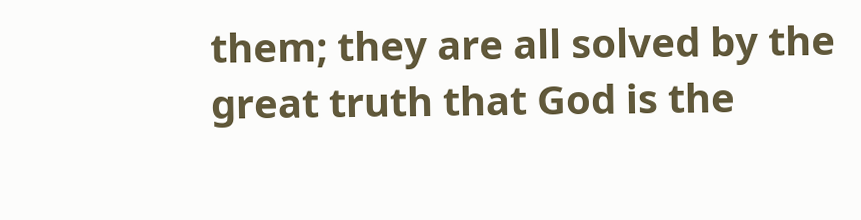them; they are all solved by the great truth that God is the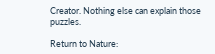Creator. Nothing else can explain those puzzles.

Return to Nature: